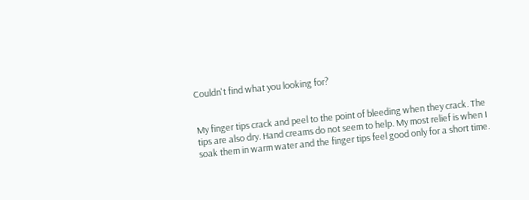Couldn't find what you looking for?


My finger tips crack and peel to the point of bleeding when they crack. The tips are also dry. Hand creams do not seem to help. My most relief is when I soak them in warm water and the finger tips feel good only for a short time.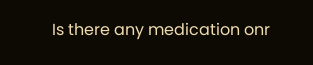Is there any medication onr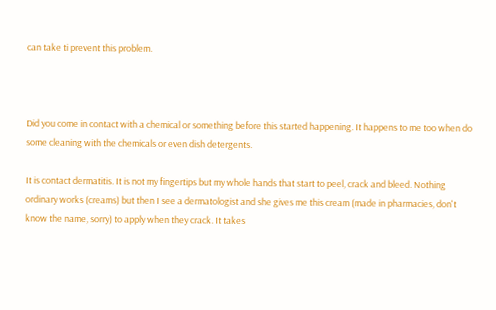can take ti prevent this problem.



Did you come in contact with a chemical or something before this started happening. It happens to me too when do some cleaning with the chemicals or even dish detergents.

It is contact dermatitis. It is not my fingertips but my whole hands that start to peel, crack and bleed. Nothing ordinary works (creams) but then I see a dermatologist and she gives me this cream (made in pharmacies, don't know the name, sorry) to apply when they crack. It takes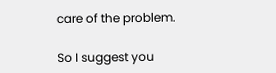care of the problem.

So I suggest you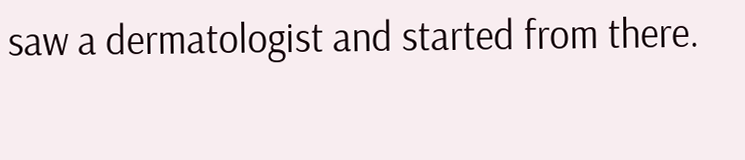saw a dermatologist and started from there.